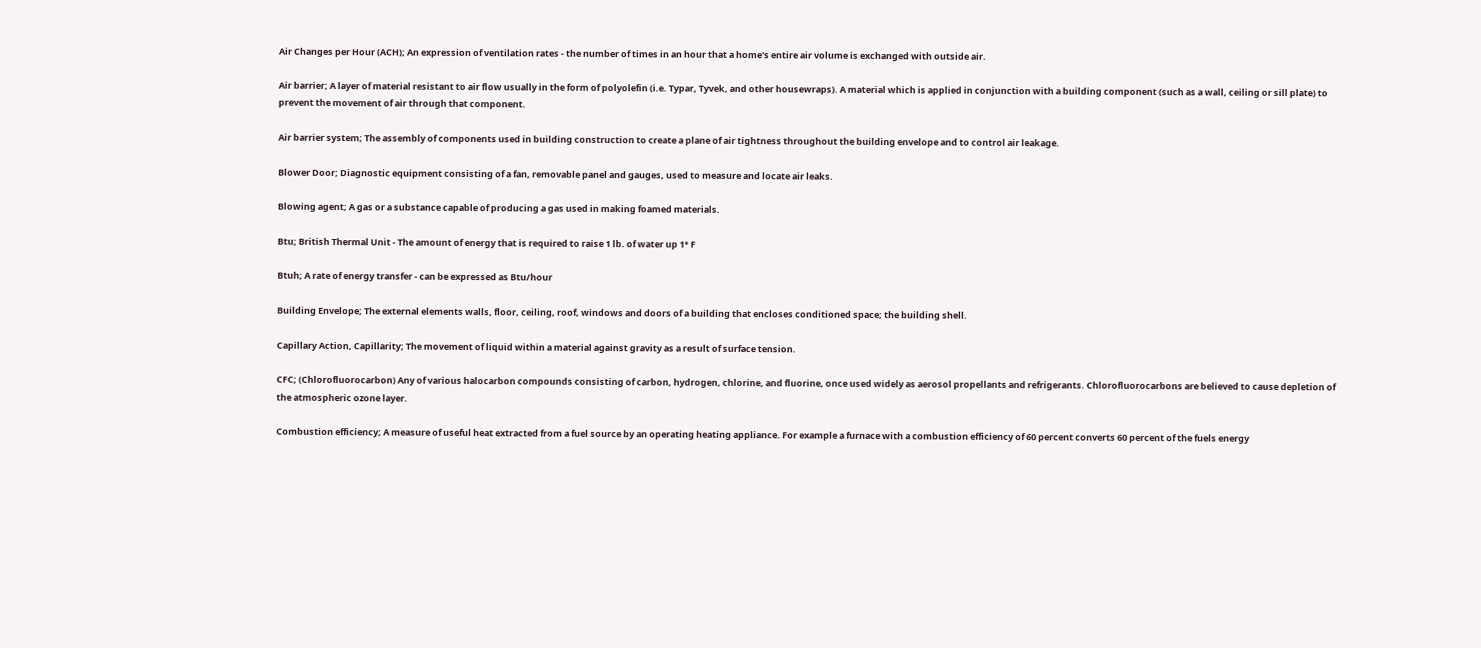Air Changes per Hour (ACH); An expression of ventilation rates - the number of times in an hour that a home's entire air volume is exchanged with outside air.

Air barrier; A layer of material resistant to air flow usually in the form of polyolefin (i.e. Typar, Tyvek, and other housewraps). A material which is applied in conjunction with a building component (such as a wall, ceiling or sill plate) to prevent the movement of air through that component.

Air barrier system; The assembly of components used in building construction to create a plane of air tightness throughout the building envelope and to control air leakage.

Blower Door; Diagnostic equipment consisting of a fan, removable panel and gauges, used to measure and locate air leaks.

Blowing agent; A gas or a substance capable of producing a gas used in making foamed materials.

Btu; British Thermal Unit - The amount of energy that is required to raise 1 lb. of water up 1° F

Btuh; A rate of energy transfer - can be expressed as Btu/hour

Building Envelope; The external elements walls, floor, ceiling, roof, windows and doors of a building that encloses conditioned space; the building shell.

Capillary Action, Capillarity; The movement of liquid within a material against gravity as a result of surface tension.

CFC; (Chlorofluorocarbon) Any of various halocarbon compounds consisting of carbon, hydrogen, chlorine, and fluorine, once used widely as aerosol propellants and refrigerants. Chlorofluorocarbons are believed to cause depletion of the atmospheric ozone layer.

Combustion efficiency; A measure of useful heat extracted from a fuel source by an operating heating appliance. For example a furnace with a combustion efficiency of 60 percent converts 60 percent of the fuels energy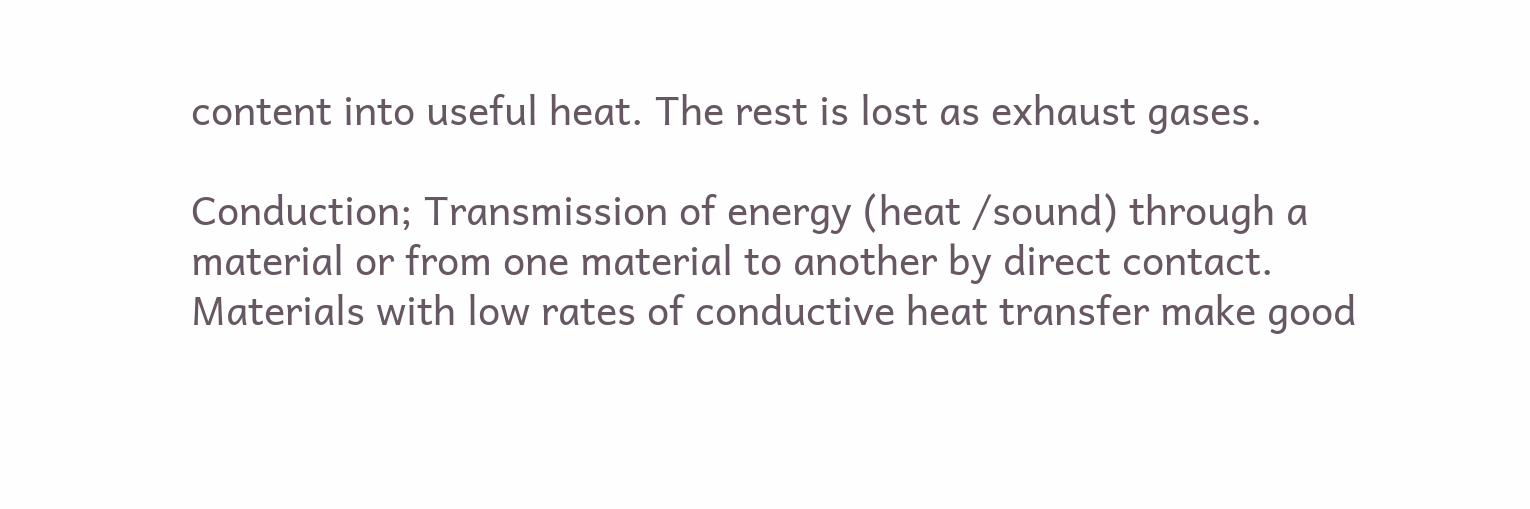content into useful heat. The rest is lost as exhaust gases.

Conduction; Transmission of energy (heat /sound) through a material or from one material to another by direct contact. Materials with low rates of conductive heat transfer make good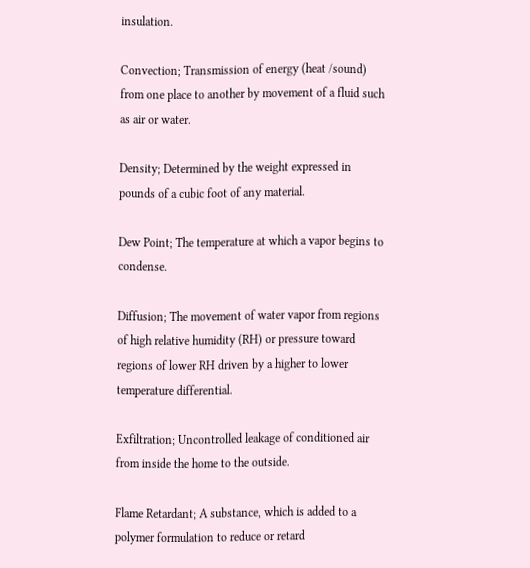insulation.

Convection; Transmission of energy (heat /sound) from one place to another by movement of a fluid such as air or water.

Density; Determined by the weight expressed in pounds of a cubic foot of any material.

Dew Point; The temperature at which a vapor begins to condense.

Diffusion; The movement of water vapor from regions of high relative humidity (RH) or pressure toward regions of lower RH driven by a higher to lower temperature differential.

Exfiltration; Uncontrolled leakage of conditioned air from inside the home to the outside.

Flame Retardant; A substance, which is added to a polymer formulation to reduce or retard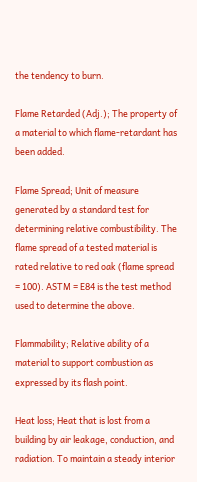the tendency to burn.

Flame Retarded (Adj.); The property of a material to which flame-retardant has been added.

Flame Spread; Unit of measure generated by a standard test for determining relative combustibility. The flame spread of a tested material is rated relative to red oak (flame spread = 100). ASTM = E84 is the test method used to determine the above.

Flammability; Relative ability of a material to support combustion as expressed by its flash point.

Heat loss; Heat that is lost from a building by air leakage, conduction, and radiation. To maintain a steady interior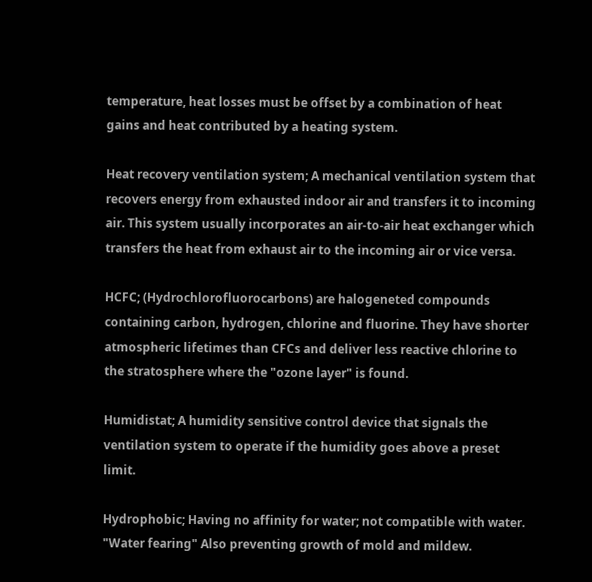temperature, heat losses must be offset by a combination of heat gains and heat contributed by a heating system.

Heat recovery ventilation system; A mechanical ventilation system that recovers energy from exhausted indoor air and transfers it to incoming air. This system usually incorporates an air-to-air heat exchanger which transfers the heat from exhaust air to the incoming air or vice versa.

HCFC; (Hydrochlorofluorocarbons) are halogeneted compounds containing carbon, hydrogen, chlorine and fluorine. They have shorter atmospheric lifetimes than CFCs and deliver less reactive chlorine to the stratosphere where the "ozone layer" is found.

Humidistat; A humidity sensitive control device that signals the ventilation system to operate if the humidity goes above a preset limit.

Hydrophobic; Having no affinity for water; not compatible with water. "Water fearing" Also preventing growth of mold and mildew.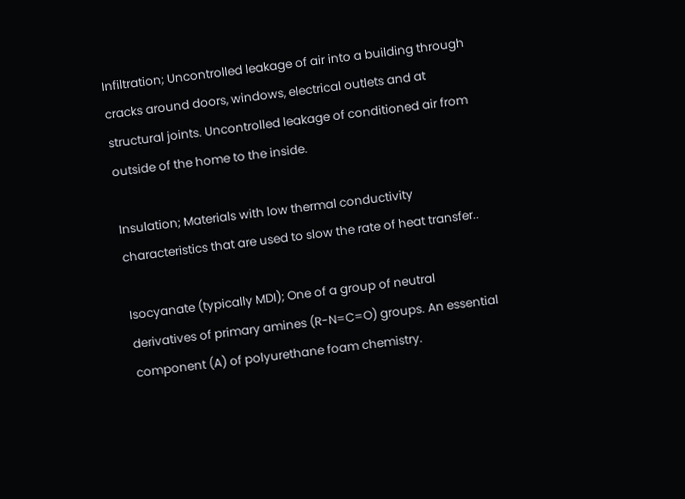Infiltration; Uncontrolled leakage of air into a building through cracks around doors, windows, electrical outlets and at structural joints. Uncontrolled leakage of conditioned air from outside of the home to the inside.

Insulation; Materials with low thermal conductivity characteristics that are used to slow the rate of heat transfer..

Isocyanate (typically MDI); One of a group of neutral derivatives of primary amines (R-N=C=O) groups. An essential component (A) of polyurethane foam chemistry.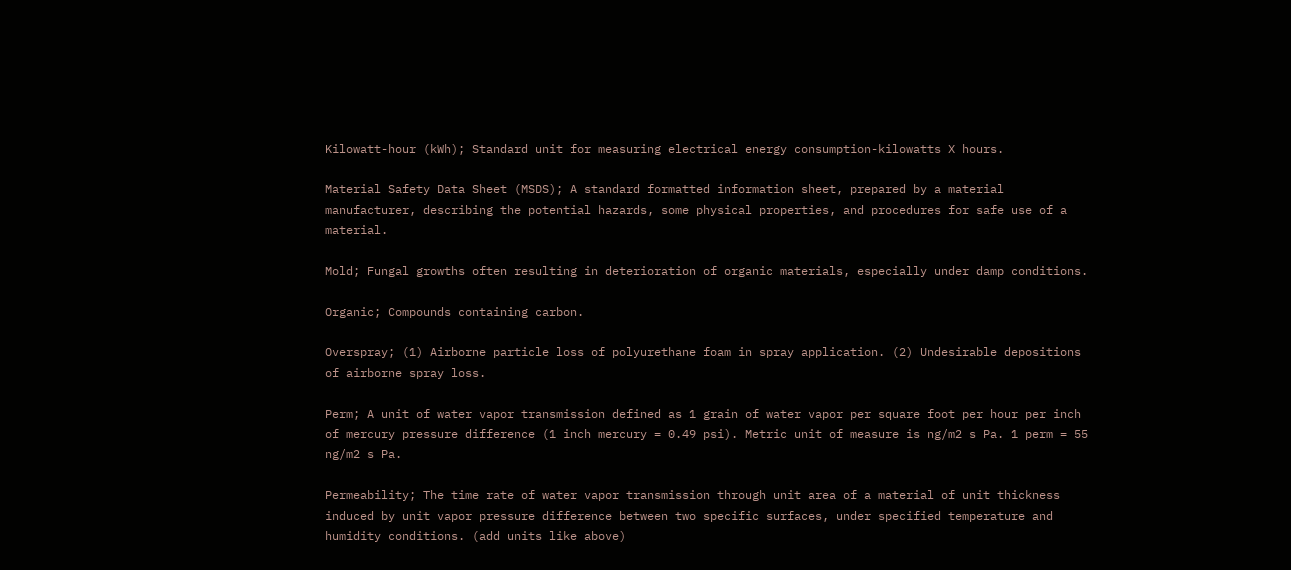Kilowatt-hour (kWh); Standard unit for measuring electrical energy consumption-kilowatts X hours.

Material Safety Data Sheet (MSDS); A standard formatted information sheet, prepared by a material manufacturer, describing the potential hazards, some physical properties, and procedures for safe use of a material.

Mold; Fungal growths often resulting in deterioration of organic materials, especially under damp conditions.

Organic; Compounds containing carbon.

Overspray; (1) Airborne particle loss of polyurethane foam in spray application. (2) Undesirable depositions of airborne spray loss.

Perm; A unit of water vapor transmission defined as 1 grain of water vapor per square foot per hour per inch of mercury pressure difference (1 inch mercury = 0.49 psi). Metric unit of measure is ng/m2 s Pa. 1 perm = 55 ng/m2 s Pa.

Permeability; The time rate of water vapor transmission through unit area of a material of unit thickness induced by unit vapor pressure difference between two specific surfaces, under specified temperature and humidity conditions. (add units like above)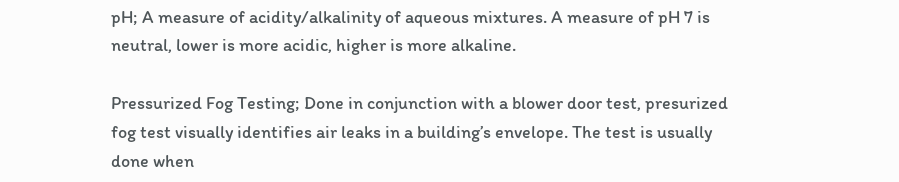pH; A measure of acidity/alkalinity of aqueous mixtures. A measure of pH 7 is neutral, lower is more acidic, higher is more alkaline.

Pressurized Fog Testing; Done in conjunction with a blower door test, presurized fog test visually identifies air leaks in a building’s envelope. The test is usually done when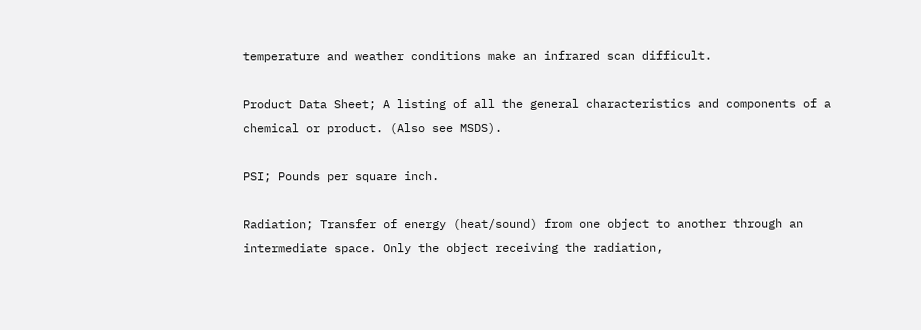temperature and weather conditions make an infrared scan difficult.

Product Data Sheet; A listing of all the general characteristics and components of a chemical or product. (Also see MSDS).

PSI; Pounds per square inch.

Radiation; Transfer of energy (heat/sound) from one object to another through an intermediate space. Only the object receiving the radiation,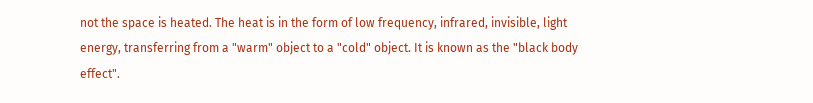not the space is heated. The heat is in the form of low frequency, infrared, invisible, light energy, transferring from a "warm" object to a "cold" object. It is known as the "black body effect".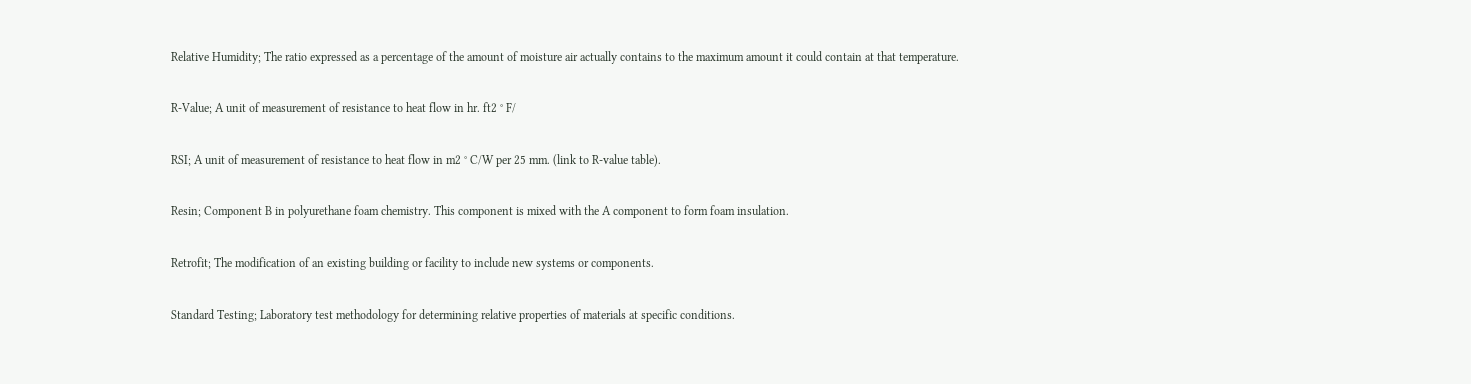Relative Humidity; The ratio expressed as a percentage of the amount of moisture air actually contains to the maximum amount it could contain at that temperature.

R-Value; A unit of measurement of resistance to heat flow in hr. ft2 ° F/

RSI; A unit of measurement of resistance to heat flow in m2 ° C/W per 25 mm. (link to R-value table).

Resin; Component B in polyurethane foam chemistry. This component is mixed with the A component to form foam insulation.

Retrofit; The modification of an existing building or facility to include new systems or components.

Standard Testing; Laboratory test methodology for determining relative properties of materials at specific conditions.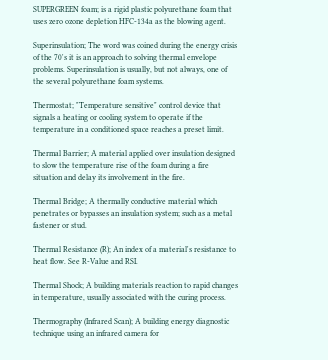SUPERGREEN foam; is a rigid plastic polyurethane foam that uses zero ozone depletion HFC-134a as the blowing agent.

Superinsulation; The word was coined during the energy crisis of the 70's it is an approach to solving thermal envelope problems. Superinsulation is usually, but not always, one of the several polyurethane foam systems.

Thermostat; "Temperature sensitive" control device that signals a heating or cooling system to operate if the temperature in a conditioned space reaches a preset limit.

Thermal Barrier; A material applied over insulation designed to slow the temperature rise of the foam during a fire situation and delay its involvement in the fire.

Thermal Bridge; A thermally conductive material which penetrates or bypasses an insulation system; such as a metal fastener or stud.

Thermal Resistance (R); An index of a material's resistance to heat flow. See R-Value and RSI.

Thermal Shock; A building materials reaction to rapid changes in temperature, usually associated with the curing process.

Thermography (Infrared Scan); A building energy diagnostic technique using an infrared camera for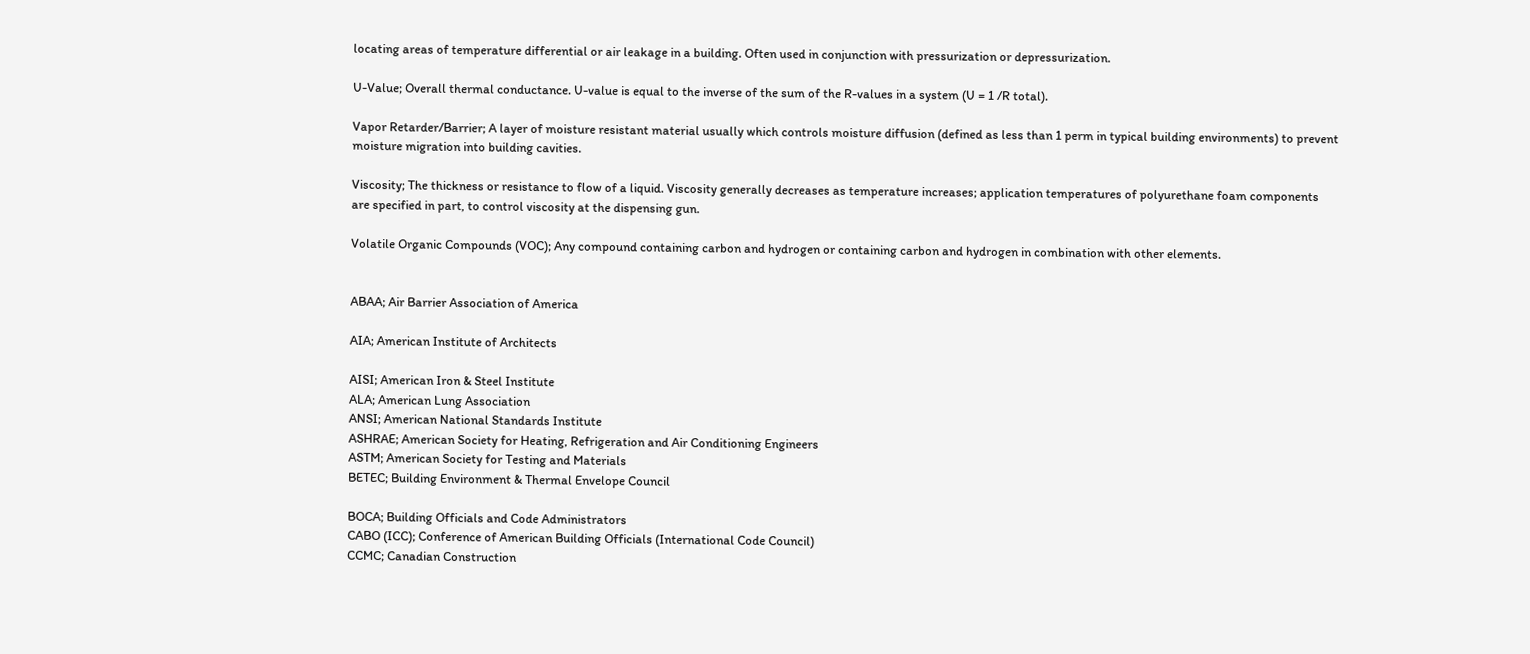locating areas of temperature differential or air leakage in a building. Often used in conjunction with pressurization or depressurization.

U-Value; Overall thermal conductance. U-value is equal to the inverse of the sum of the R-values in a system (U = 1 /R total).

Vapor Retarder/Barrier; A layer of moisture resistant material usually which controls moisture diffusion (defined as less than 1 perm in typical building environments) to prevent moisture migration into building cavities.

Viscosity; The thickness or resistance to flow of a liquid. Viscosity generally decreases as temperature increases; application temperatures of polyurethane foam components are specified in part, to control viscosity at the dispensing gun.

Volatile Organic Compounds (VOC); Any compound containing carbon and hydrogen or containing carbon and hydrogen in combination with other elements.


ABAA; Air Barrier Association of America

AIA; American Institute of Architects

AISI; American Iron & Steel Institute
ALA; American Lung Association
ANSI; American National Standards Institute
ASHRAE; American Society for Heating, Refrigeration and Air Conditioning Engineers
ASTM; American Society for Testing and Materials
BETEC; Building Environment & Thermal Envelope Council

BOCA; Building Officials and Code Administrators
CABO (ICC); Conference of American Building Officials (International Code Council)
CCMC; Canadian Construction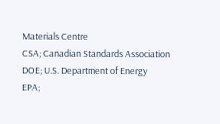Materials Centre
CSA; Canadian Standards Association
DOE; U.S. Department of Energy
EPA;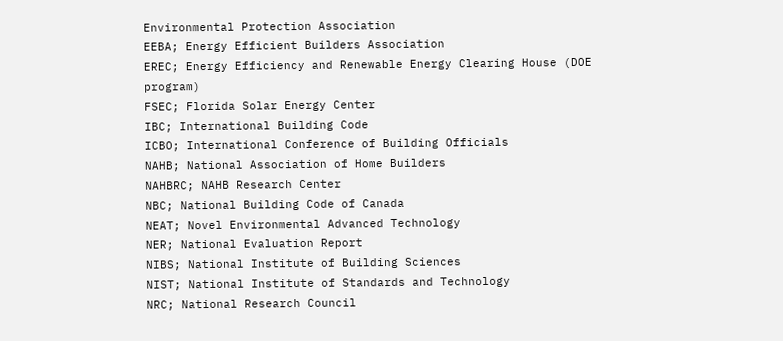Environmental Protection Association
EEBA; Energy Efficient Builders Association
EREC; Energy Efficiency and Renewable Energy Clearing House (DOE program)
FSEC; Florida Solar Energy Center
IBC; International Building Code
ICBO; International Conference of Building Officials
NAHB; National Association of Home Builders
NAHBRC; NAHB Research Center
NBC; National Building Code of Canada
NEAT; Novel Environmental Advanced Technology
NER; National Evaluation Report
NIBS; National Institute of Building Sciences
NIST; National Institute of Standards and Technology
NRC; National Research Council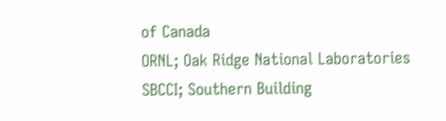of Canada
ORNL; Oak Ridge National Laboratories
SBCCI; Southern Building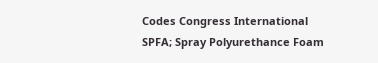Codes Congress International
SPFA; Spray Polyurethance Foam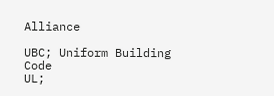Alliance

UBC; Uniform Building Code
UL;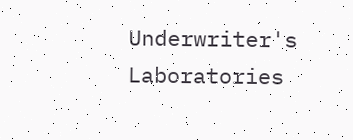Underwriter's Laboratories